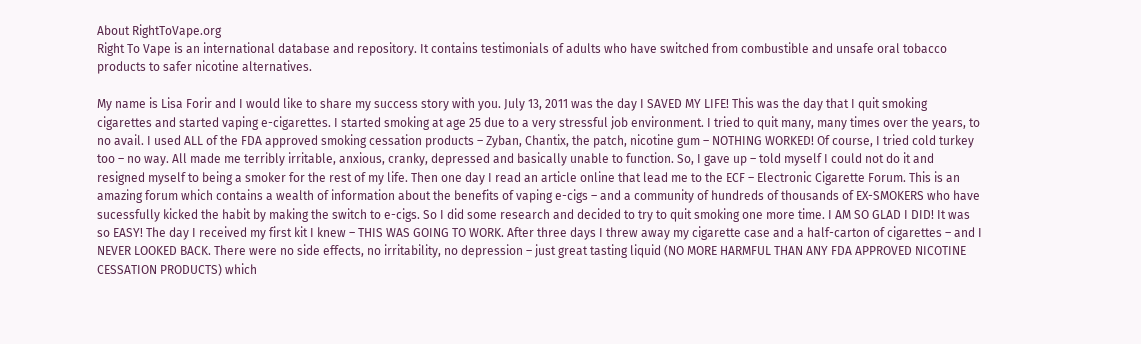About RightToVape.org
Right To Vape is an international database and repository. It contains testimonials of adults who have switched from combustible and unsafe oral tobacco products to safer nicotine alternatives.

My name is Lisa Forir and I would like to share my success story with you. July 13, 2011 was the day I SAVED MY LIFE! This was the day that I quit smoking cigarettes and started vaping e-cigarettes. I started smoking at age 25 due to a very stressful job environment. I tried to quit many, many times over the years, to no avail. I used ALL of the FDA approved smoking cessation products – Zyban, Chantix, the patch, nicotine gum – NOTHING WORKED! Of course, I tried cold turkey too – no way. All made me terribly irritable, anxious, cranky, depressed and basically unable to function. So, I gave up – told myself I could not do it and resigned myself to being a smoker for the rest of my life. Then one day I read an article online that lead me to the ECF – Electronic Cigarette Forum. This is an amazing forum which contains a wealth of information about the benefits of vaping e-cigs – and a community of hundreds of thousands of EX-SMOKERS who have sucessfully kicked the habit by making the switch to e-cigs. So I did some research and decided to try to quit smoking one more time. I AM SO GLAD I DID! It was so EASY! The day I received my first kit I knew – THIS WAS GOING TO WORK. After three days I threw away my cigarette case and a half-carton of cigarettes – and I NEVER LOOKED BACK. There were no side effects, no irritability, no depression – just great tasting liquid (NO MORE HARMFUL THAN ANY FDA APPROVED NICOTINE CESSATION PRODUCTS) which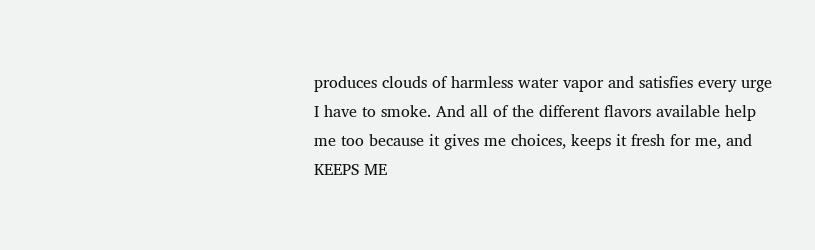produces clouds of harmless water vapor and satisfies every urge I have to smoke. And all of the different flavors available help me too because it gives me choices, keeps it fresh for me, and KEEPS ME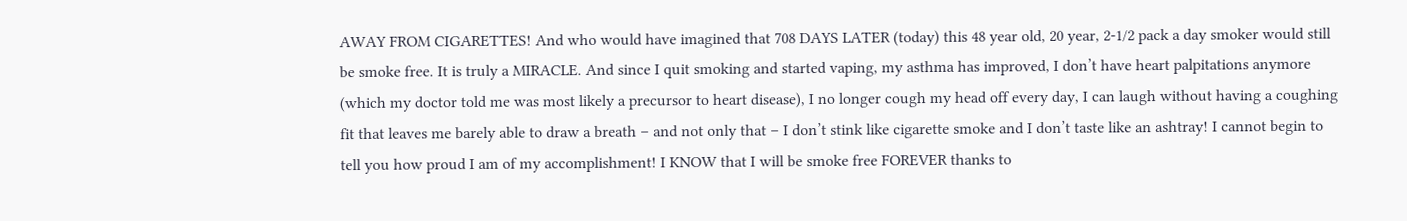AWAY FROM CIGARETTES! And who would have imagined that 708 DAYS LATER (today) this 48 year old, 20 year, 2-1/2 pack a day smoker would still be smoke free. It is truly a MIRACLE. And since I quit smoking and started vaping, my asthma has improved, I don’t have heart palpitations anymore (which my doctor told me was most likely a precursor to heart disease), I no longer cough my head off every day, I can laugh without having a coughing fit that leaves me barely able to draw a breath – and not only that – I don’t stink like cigarette smoke and I don’t taste like an ashtray! I cannot begin to tell you how proud I am of my accomplishment! I KNOW that I will be smoke free FOREVER thanks to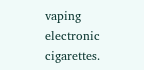vaping electronic cigarettes.